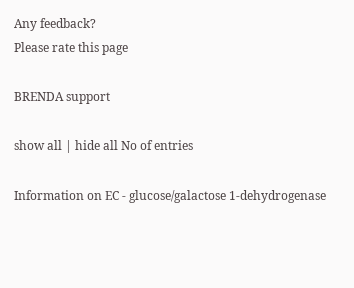Any feedback?
Please rate this page

BRENDA support

show all | hide all No of entries

Information on EC - glucose/galactose 1-dehydrogenase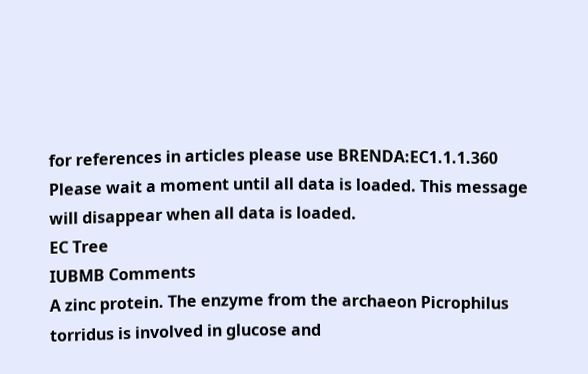for references in articles please use BRENDA:EC1.1.1.360
Please wait a moment until all data is loaded. This message will disappear when all data is loaded.
EC Tree
IUBMB Comments
A zinc protein. The enzyme from the archaeon Picrophilus torridus is involved in glucose and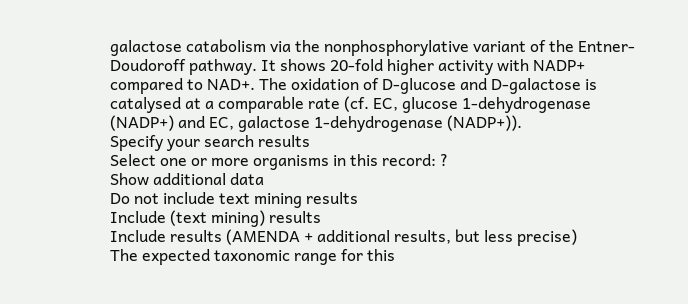galactose catabolism via the nonphosphorylative variant of the Entner-Doudoroff pathway. It shows 20-fold higher activity with NADP+ compared to NAD+. The oxidation of D-glucose and D-galactose is catalysed at a comparable rate (cf. EC, glucose 1-dehydrogenase (NADP+) and EC, galactose 1-dehydrogenase (NADP+)).
Specify your search results
Select one or more organisms in this record: ?
Show additional data
Do not include text mining results
Include (text mining) results
Include results (AMENDA + additional results, but less precise)
The expected taxonomic range for this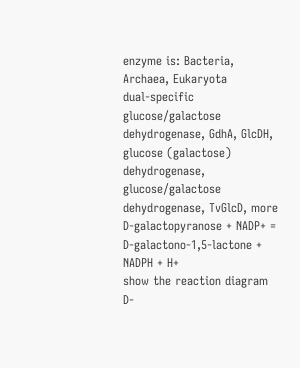enzyme is: Bacteria, Archaea, Eukaryota
dual-specific glucose/galactose dehydrogenase, GdhA, GlcDH, glucose (galactose) dehydrogenase, glucose/galactose dehydrogenase, TvGlcD, more
D-galactopyranose + NADP+ = D-galactono-1,5-lactone + NADPH + H+
show the reaction diagram
D-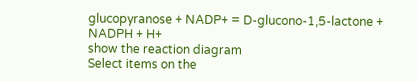glucopyranose + NADP+ = D-glucono-1,5-lactone + NADPH + H+
show the reaction diagram
Select items on the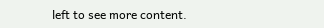left to see more content.